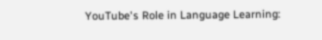YouTube's Role in Language Learning: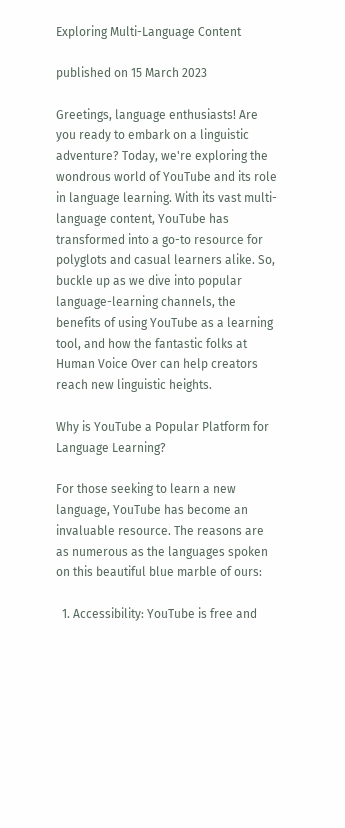Exploring Multi-Language Content

published on 15 March 2023

Greetings, language enthusiasts! Are you ready to embark on a linguistic adventure? Today, we're exploring the wondrous world of YouTube and its role in language learning. With its vast multi-language content, YouTube has transformed into a go-to resource for polyglots and casual learners alike. So, buckle up as we dive into popular language-learning channels, the benefits of using YouTube as a learning tool, and how the fantastic folks at Human Voice Over can help creators reach new linguistic heights.

Why is YouTube a Popular Platform for Language Learning?

For those seeking to learn a new language, YouTube has become an invaluable resource. The reasons are as numerous as the languages spoken on this beautiful blue marble of ours:

  1. Accessibility: YouTube is free and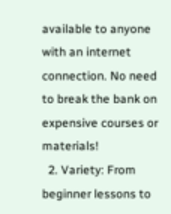available to anyone with an internet connection. No need to break the bank on expensive courses or materials!
  2. Variety: From beginner lessons to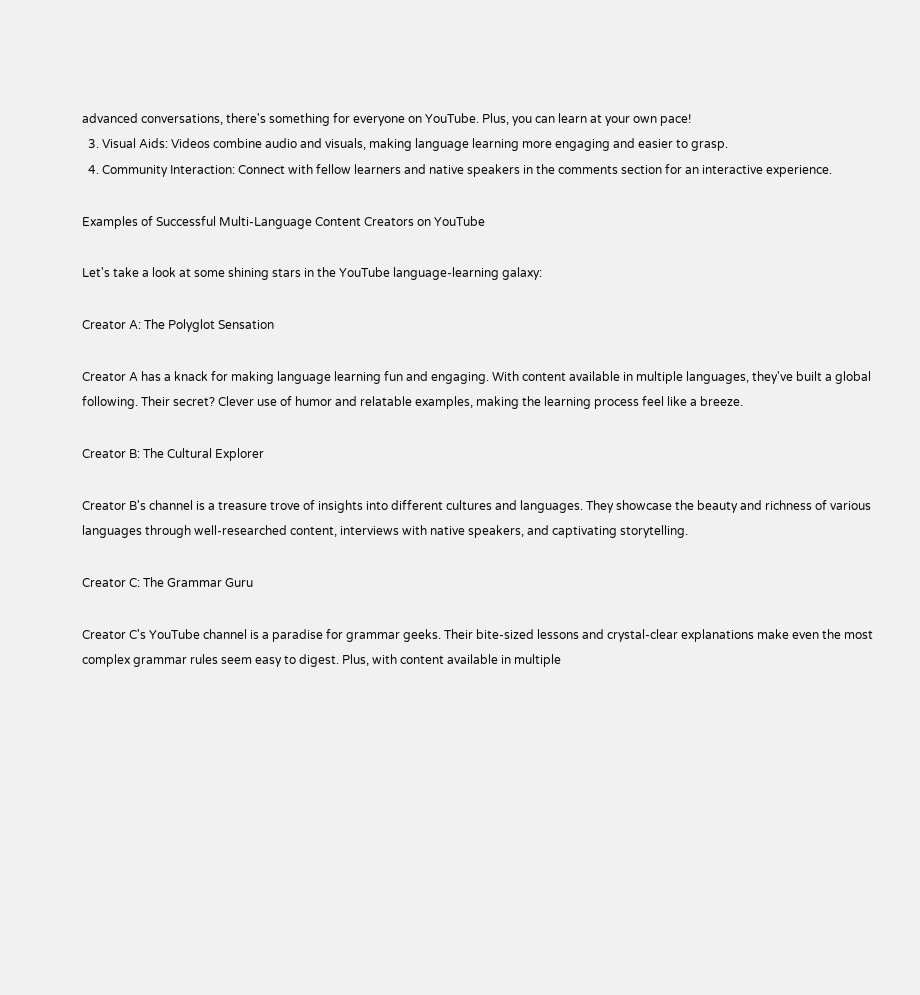advanced conversations, there's something for everyone on YouTube. Plus, you can learn at your own pace!
  3. Visual Aids: Videos combine audio and visuals, making language learning more engaging and easier to grasp.
  4. Community Interaction: Connect with fellow learners and native speakers in the comments section for an interactive experience.

Examples of Successful Multi-Language Content Creators on YouTube

Let's take a look at some shining stars in the YouTube language-learning galaxy:

Creator A: The Polyglot Sensation

Creator A has a knack for making language learning fun and engaging. With content available in multiple languages, they've built a global following. Their secret? Clever use of humor and relatable examples, making the learning process feel like a breeze.

Creator B: The Cultural Explorer

Creator B's channel is a treasure trove of insights into different cultures and languages. They showcase the beauty and richness of various languages through well-researched content, interviews with native speakers, and captivating storytelling.

Creator C: The Grammar Guru

Creator C's YouTube channel is a paradise for grammar geeks. Their bite-sized lessons and crystal-clear explanations make even the most complex grammar rules seem easy to digest. Plus, with content available in multiple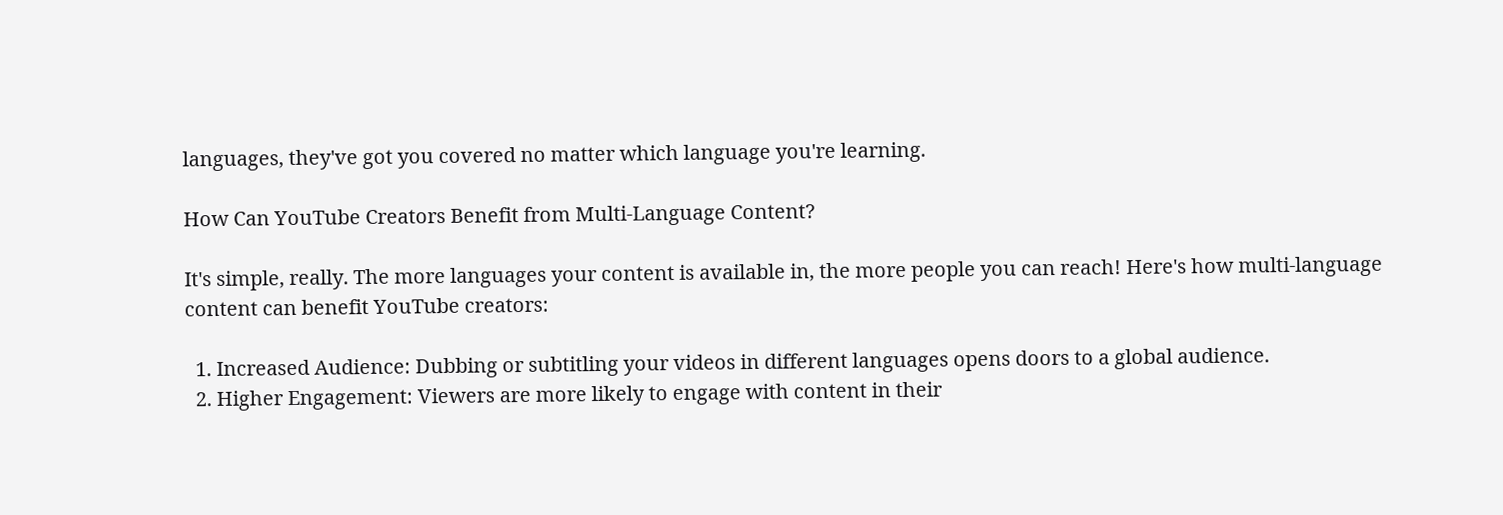languages, they've got you covered no matter which language you're learning.

How Can YouTube Creators Benefit from Multi-Language Content?

It's simple, really. The more languages your content is available in, the more people you can reach! Here's how multi-language content can benefit YouTube creators:

  1. Increased Audience: Dubbing or subtitling your videos in different languages opens doors to a global audience.
  2. Higher Engagement: Viewers are more likely to engage with content in their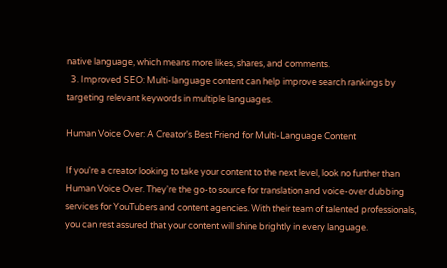native language, which means more likes, shares, and comments.
  3. Improved SEO: Multi-language content can help improve search rankings by targeting relevant keywords in multiple languages.

Human Voice Over: A Creator's Best Friend for Multi-Language Content

If you're a creator looking to take your content to the next level, look no further than Human Voice Over. They're the go-to source for translation and voice-over dubbing services for YouTubers and content agencies. With their team of talented professionals, you can rest assured that your content will shine brightly in every language.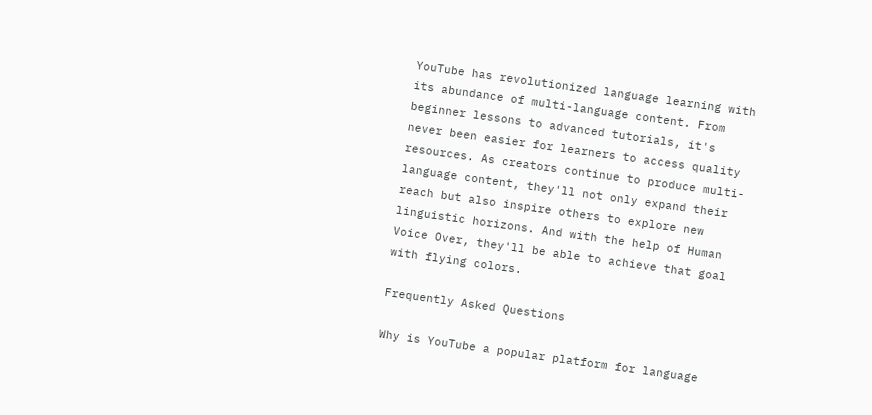YouTube has revolutionized language learning with its abundance of multi-language content. From beginner lessons to advanced tutorials, it's never been easier for learners to access quality resources. As creators continue to produce multi-language content, they'll not only expand their reach but also inspire others to explore new linguistic horizons. And with the help of Human Voice Over, they'll be able to achieve that goal with flying colors.

Frequently Asked Questions

Why is YouTube a popular platform for language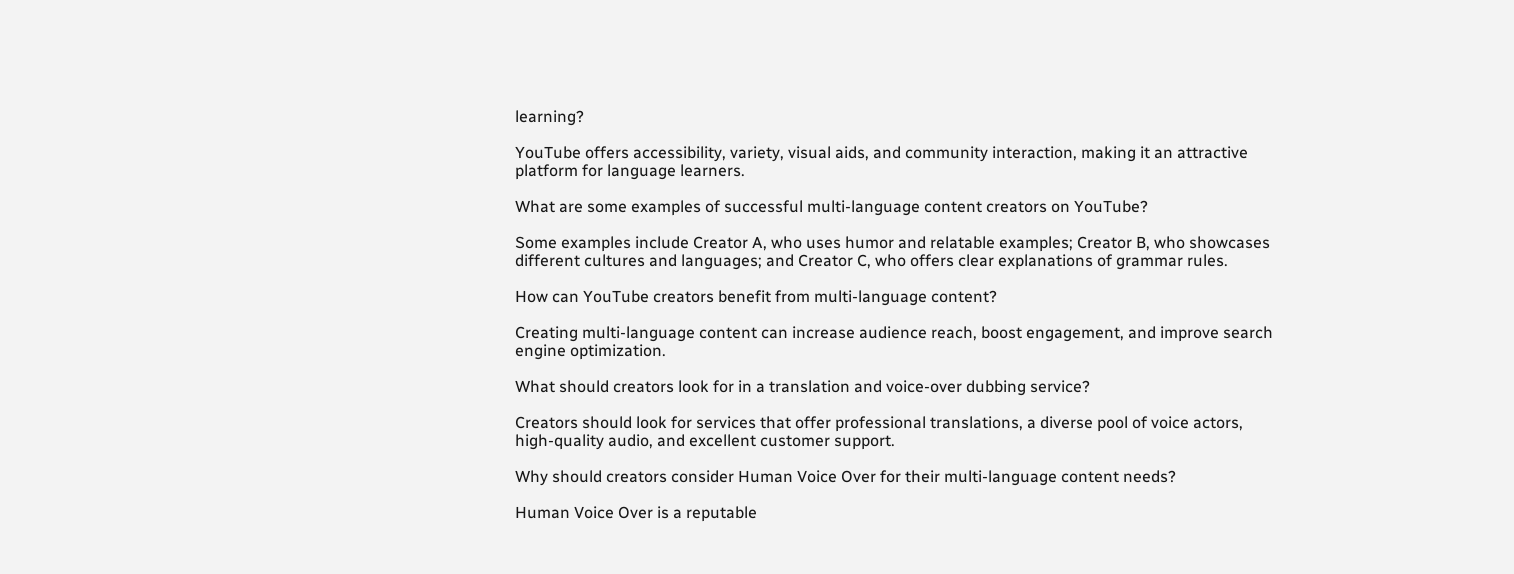learning?

YouTube offers accessibility, variety, visual aids, and community interaction, making it an attractive platform for language learners.

What are some examples of successful multi-language content creators on YouTube?

Some examples include Creator A, who uses humor and relatable examples; Creator B, who showcases different cultures and languages; and Creator C, who offers clear explanations of grammar rules.

How can YouTube creators benefit from multi-language content?

Creating multi-language content can increase audience reach, boost engagement, and improve search engine optimization.

What should creators look for in a translation and voice-over dubbing service?

Creators should look for services that offer professional translations, a diverse pool of voice actors, high-quality audio, and excellent customer support.

Why should creators consider Human Voice Over for their multi-language content needs?

Human Voice Over is a reputable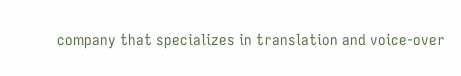company that specializes in translation and voice-over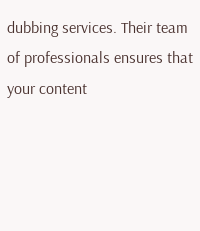dubbing services. Their team of professionals ensures that your content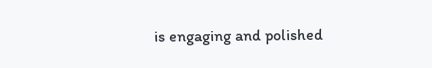is engaging and polished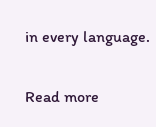in every language.

Read more